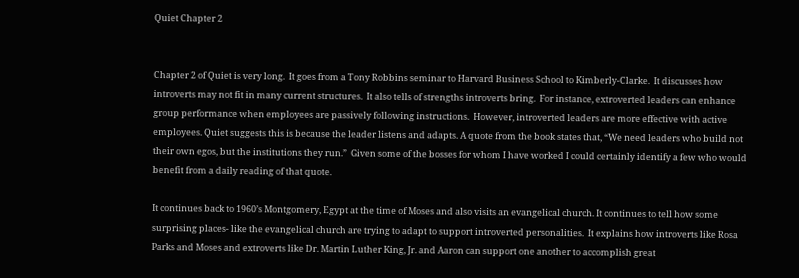Quiet Chapter 2


Chapter 2 of Quiet is very long.  It goes from a Tony Robbins seminar to Harvard Business School to Kimberly-Clarke.  It discusses how introverts may not fit in many current structures.  It also tells of strengths introverts bring.  For instance, extroverted leaders can enhance group performance when employees are passively following instructions.  However, introverted leaders are more effective with active employees. Quiet suggests this is because the leader listens and adapts. A quote from the book states that, “We need leaders who build not their own egos, but the institutions they run.”  Given some of the bosses for whom I have worked I could certainly identify a few who would benefit from a daily reading of that quote.

It continues back to 1960’s Montgomery, Egypt at the time of Moses and also visits an evangelical church. It continues to tell how some surprising places- like the evangelical church are trying to adapt to support introverted personalities.  It explains how introverts like Rosa Parks and Moses and extroverts like Dr. Martin Luther King, Jr. and Aaron can support one another to accomplish great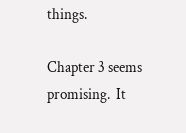things.

Chapter 3 seems promising.  It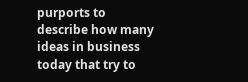purports to describe how many ideas in business today that try to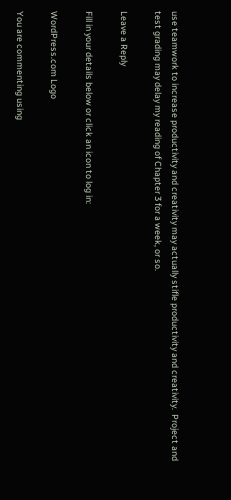use teamwork to increase productivity and creativity may actually stifle productivity and creativity.  Project and test grading may delay my reading of Chapter 3 for a week, or so.

Leave a Reply

Fill in your details below or click an icon to log in:

WordPress.com Logo

You are commenting using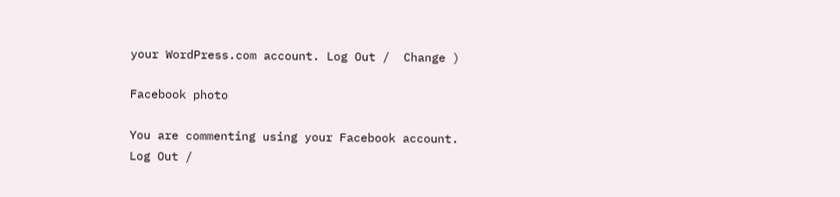your WordPress.com account. Log Out /  Change )

Facebook photo

You are commenting using your Facebook account. Log Out /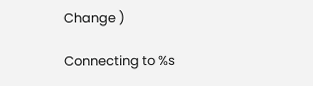Change )

Connecting to %s